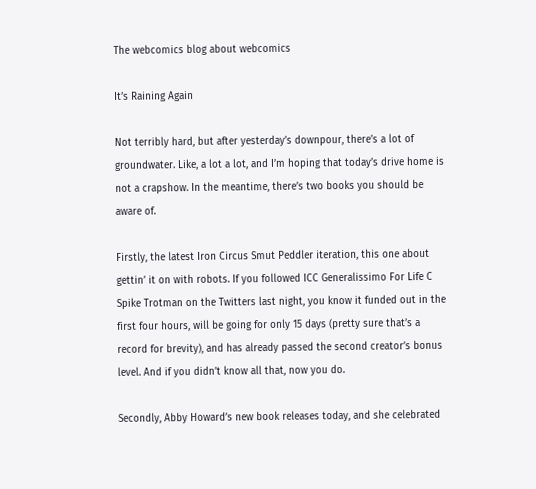The webcomics blog about webcomics

It’s Raining Again

Not terribly hard, but after yesterday’s downpour, there’s a lot of groundwater. Like, a lot a lot, and I’m hoping that today’s drive home is not a crapshow. In the meantime, there’s two books you should be aware of.

Firstly, the latest Iron Circus Smut Peddler iteration, this one about gettin’ it on with robots. If you followed ICC Generalissimo For Life C Spike Trotman on the Twitters last night, you know it funded out in the first four hours, will be going for only 15 days (pretty sure that’s a record for brevity), and has already passed the second creator’s bonus level. And if you didn’t know all that, now you do.

Secondly, Abby Howard’s new book releases today, and she celebrated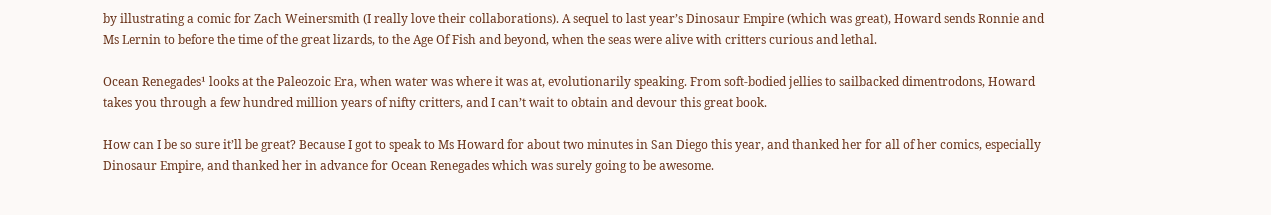by illustrating a comic for Zach Weinersmith (I really love their collaborations). A sequel to last year’s Dinosaur Empire (which was great), Howard sends Ronnie and Ms Lernin to before the time of the great lizards, to the Age Of Fish and beyond, when the seas were alive with critters curious and lethal.

Ocean Renegades¹ looks at the Paleozoic Era, when water was where it was at, evolutionarily speaking. From soft-bodied jellies to sailbacked dimentrodons, Howard takes you through a few hundred million years of nifty critters, and I can’t wait to obtain and devour this great book.

How can I be so sure it’ll be great? Because I got to speak to Ms Howard for about two minutes in San Diego this year, and thanked her for all of her comics, especially Dinosaur Empire, and thanked her in advance for Ocean Renegades which was surely going to be awesome.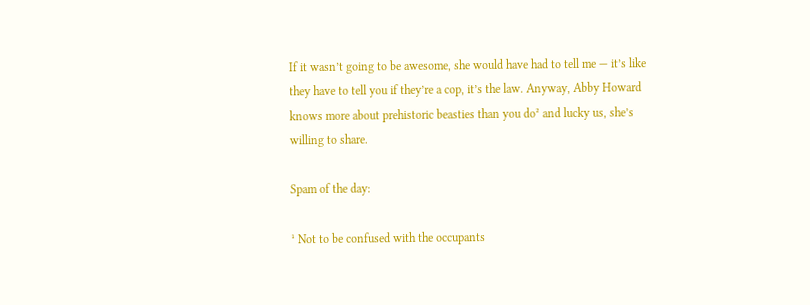If it wasn’t going to be awesome, she would have had to tell me — it’s like they have to tell you if they’re a cop, it’s the law. Anyway, Abby Howard knows more about prehistoric beasties than you do² and lucky us, she’s willing to share.

Spam of the day:

¹ Not to be confused with the occupants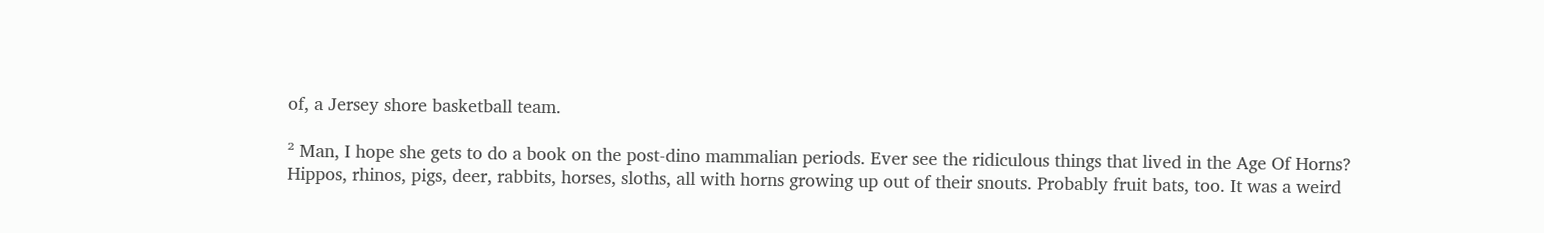of, a Jersey shore basketball team.

² Man, I hope she gets to do a book on the post-dino mammalian periods. Ever see the ridiculous things that lived in the Age Of Horns? Hippos, rhinos, pigs, deer, rabbits, horses, sloths, all with horns growing up out of their snouts. Probably fruit bats, too. It was a weird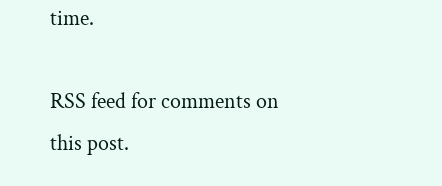time.

RSS feed for comments on this post.